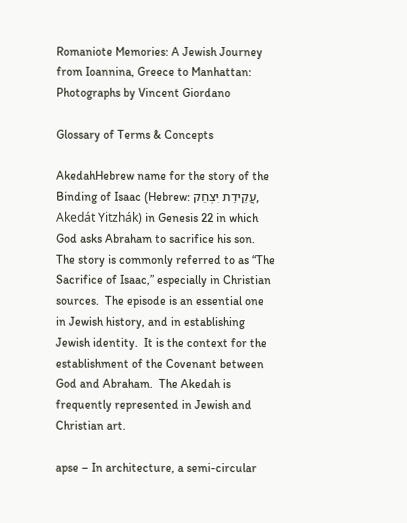Romaniote Memories: A Jewish Journey from Ioannina, Greece to Manhattan: Photographs by Vincent Giordano

Glossary of Terms & Concepts

AkedahHebrew name for the story of the Binding of Isaac (Hebrew: עֲקֵידַת יִצְחַק, Akedát Yitzhák) in Genesis 22 in which God asks Abraham to sacrifice his son.  The story is commonly referred to as “The Sacrifice of Isaac,” especially in Christian sources.  The episode is an essential one in Jewish history, and in establishing Jewish identity.  It is the context for the establishment of the Covenant between God and Abraham.  The Akedah is frequently represented in Jewish and Christian art.

apse – In architecture, a semi-circular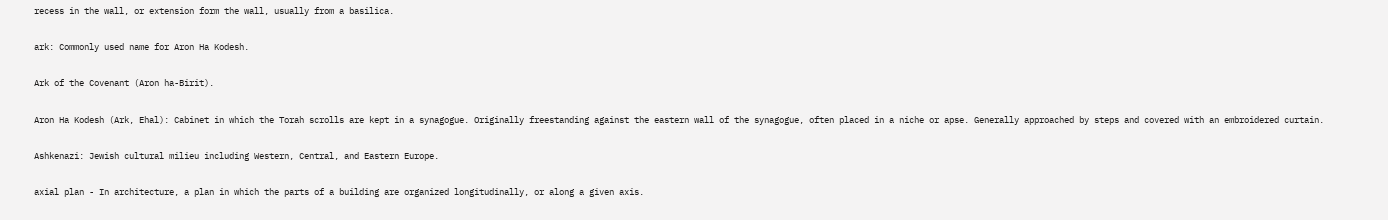recess in the wall, or extension form the wall, usually from a basilica.

ark: Commonly used name for Aron Ha Kodesh.

Ark of the Covenant (Aron ha-Birit).

Aron Ha Kodesh (Ark, Ehal): Cabinet in which the Torah scrolls are kept in a synagogue. Originally freestanding against the eastern wall of the synagogue, often placed in a niche or apse. Generally approached by steps and covered with an embroidered curtain.

Ashkenazi: Jewish cultural milieu including Western, Central, and Eastern Europe.

axial plan - In architecture, a plan in which the parts of a building are organized longitudinally, or along a given axis.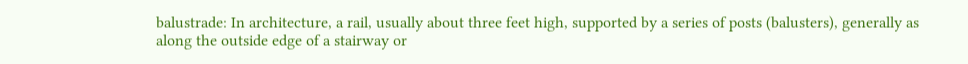balustrade: In architecture, a rail, usually about three feet high, supported by a series of posts (balusters), generally as along the outside edge of a stairway or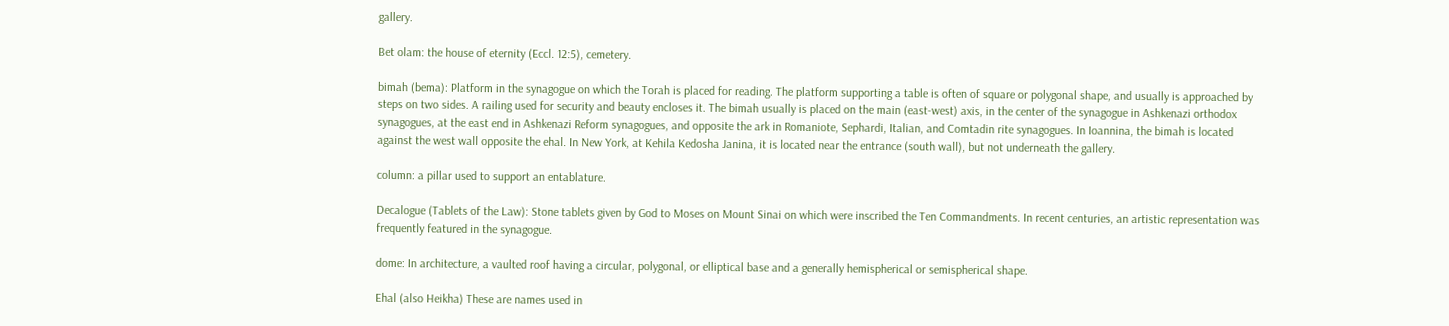gallery.

Bet olam: the house of eternity (Eccl. 12:5), cemetery.

bimah (bema): Platform in the synagogue on which the Torah is placed for reading. The platform supporting a table is often of square or polygonal shape, and usually is approached by steps on two sides. A railing used for security and beauty encloses it. The bimah usually is placed on the main (east-west) axis, in the center of the synagogue in Ashkenazi orthodox synagogues, at the east end in Ashkenazi Reform synagogues, and opposite the ark in Romaniote, Sephardi, Italian, and Comtadin rite synagogues. In Ioannina, the bimah is located against the west wall opposite the ehal. In New York, at Kehila Kedosha Janina, it is located near the entrance (south wall), but not underneath the gallery.

column: a pillar used to support an entablature.

Decalogue (Tablets of the Law): Stone tablets given by God to Moses on Mount Sinai on which were inscribed the Ten Commandments. In recent centuries, an artistic representation was frequently featured in the synagogue.

dome: In architecture, a vaulted roof having a circular, polygonal, or elliptical base and a generally hemispherical or semispherical shape.

Ehal (also Heikha) These are names used in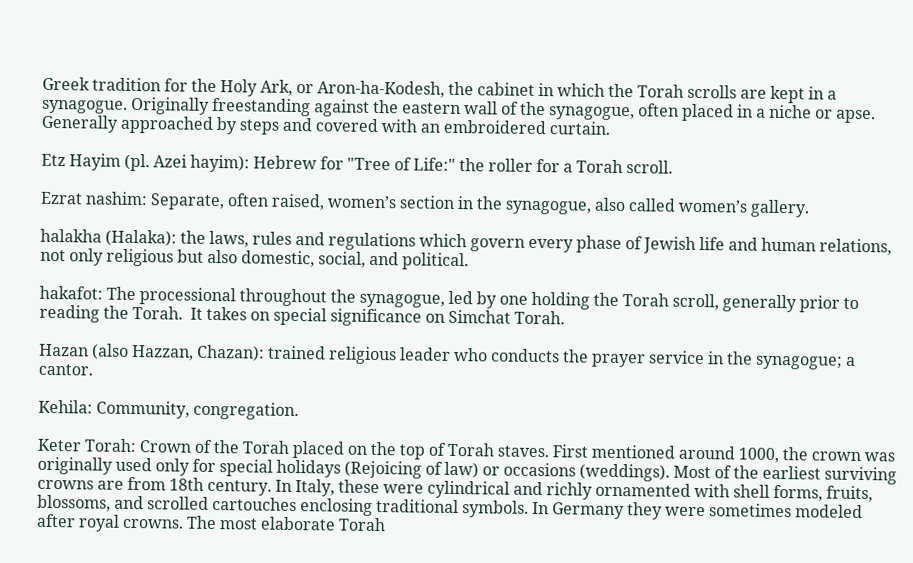Greek tradition for the Holy Ark, or Aron-ha-Kodesh, the cabinet in which the Torah scrolls are kept in a synagogue. Originally freestanding against the eastern wall of the synagogue, often placed in a niche or apse. Generally approached by steps and covered with an embroidered curtain.

Etz Hayim (pl. Azei hayim): Hebrew for "Tree of Life:" the roller for a Torah scroll.

Ezrat nashim: Separate, often raised, women’s section in the synagogue, also called women’s gallery.

halakha (Halaka): the laws, rules and regulations which govern every phase of Jewish life and human relations, not only religious but also domestic, social, and political.

hakafot: The processional throughout the synagogue, led by one holding the Torah scroll, generally prior to reading the Torah.  It takes on special significance on Simchat Torah.

Hazan (also Hazzan, Chazan): trained religious leader who conducts the prayer service in the synagogue; a cantor.

Kehila: Community, congregation.

Keter Torah: Crown of the Torah placed on the top of Torah staves. First mentioned around 1000, the crown was originally used only for special holidays (Rejoicing of law) or occasions (weddings). Most of the earliest surviving crowns are from 18th century. In Italy, these were cylindrical and richly ornamented with shell forms, fruits, blossoms, and scrolled cartouches enclosing traditional symbols. In Germany they were sometimes modeled after royal crowns. The most elaborate Torah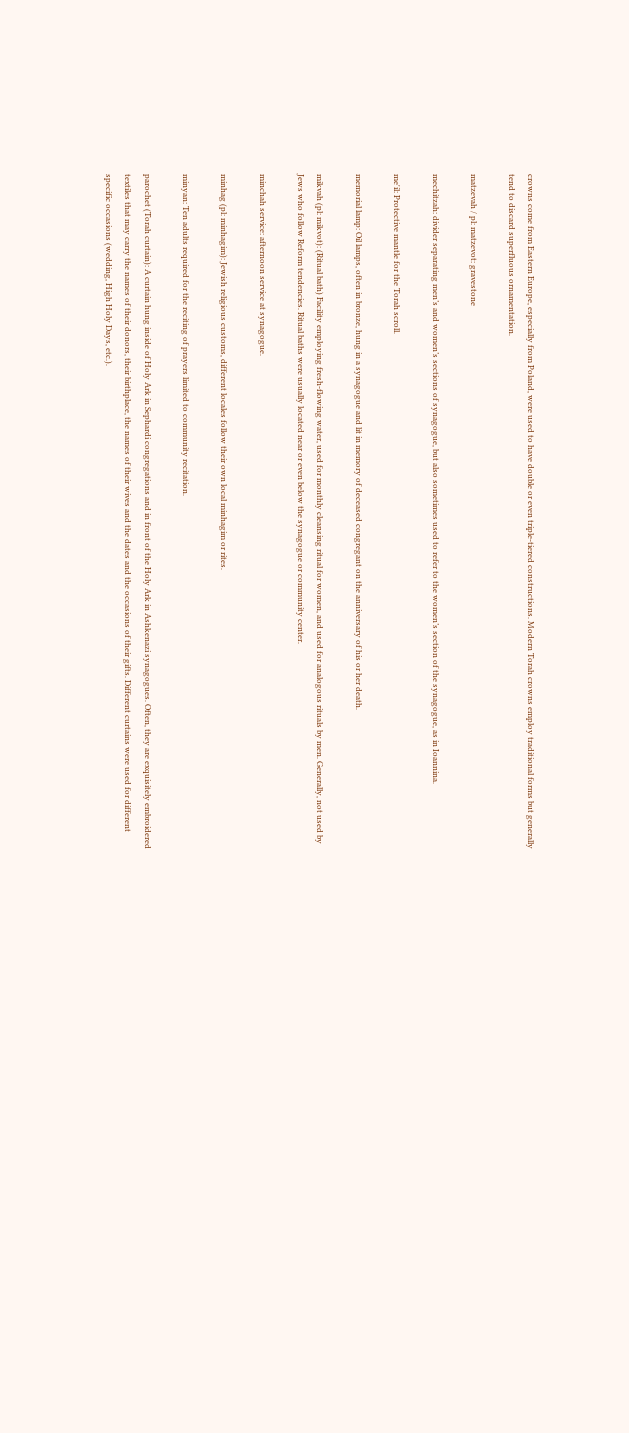crowns come from Eastern Europe, especially from Poland, were used to have double or even triple-tiered constructions. Modern Torah crowns employ traditional forms but generally tend to discard superfluous ornamentation.

matzevah / pl: matzevot: gravestone

mechitzah: divider separating men’s and women’s sections of synagogue, but also sometimes used to refer to the women’s section of the synagogue, as in Ioannina.

me'il: Protective mantle for the Torah scroll.

memorial lamp: Oil lamps, often in bronze, hung in a synagogue and lit in memory of deceased congregant on the anniversary of his or her death.

mikvah (pl: mikvot): (Ritual bath) Facility employing fresh-flowing water, used for monthly cleansing ritual for women, and used for analogous rituals by men. Generally, not used by Jews who follow Reform tendencies. Ritual baths were usually located near or even below the synagogue or community center.

minchah service: afternoon service at synagogue.

minhag (pl: minhagim): Jewish religious customs, different locales follow their own local minhagim or rites.

minyan: Ten adults required for the reciting of prayers limited to community recitation.

parochet (Torah curtain): A curtain hung inside of Holy Ark in Sephardi congregations and in front of the Holy Ark in Ashkenazi synagogues. Often, they are exquisitely embroidered textiles that may carry the names of their donors, their birthplace, the names of their wives and the dates and the occasions of their gifts. Different curtains were used for different specific occasions (wedding, High Holy Days, etc.).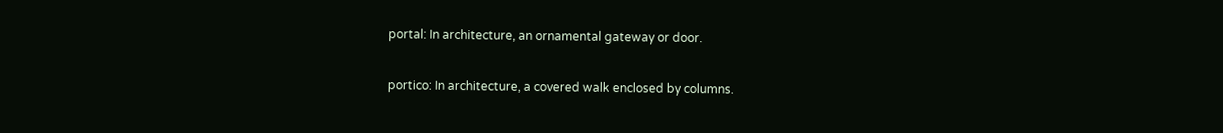portal: In architecture, an ornamental gateway or door.

portico: In architecture, a covered walk enclosed by columns.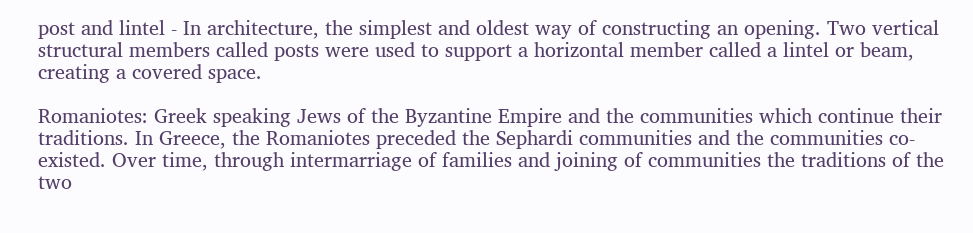post and lintel - In architecture, the simplest and oldest way of constructing an opening. Two vertical structural members called posts were used to support a horizontal member called a lintel or beam, creating a covered space.

Romaniotes: Greek speaking Jews of the Byzantine Empire and the communities which continue their traditions. In Greece, the Romaniotes preceded the Sephardi communities and the communities co-existed. Over time, through intermarriage of families and joining of communities the traditions of the two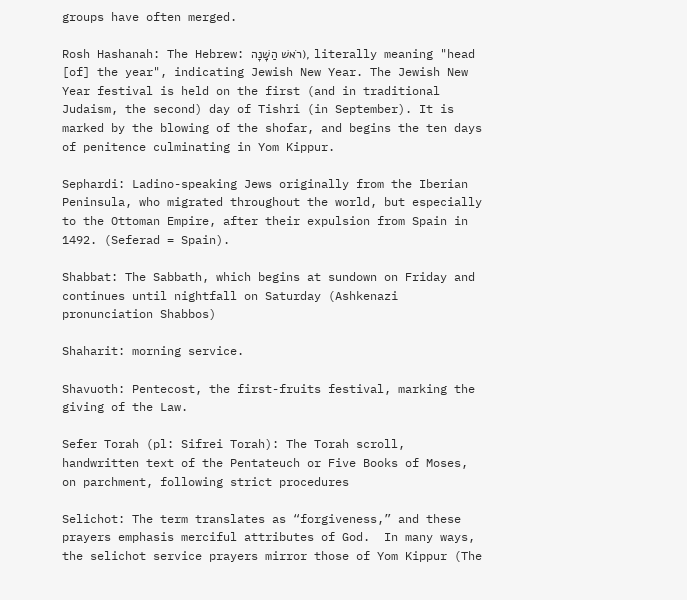groups have often merged.

Rosh Hashanah: The Hebrew: רֹאשׁ הַשָּׁנָה), literally meaning "head [of] the year", indicating Jewish New Year. The Jewish New Year festival is held on the first (and in traditional Judaism, the second) day of Tishri (in September). It is marked by the blowing of the shofar, and begins the ten days of penitence culminating in Yom Kippur.

Sephardi: Ladino-speaking Jews originally from the Iberian Peninsula, who migrated throughout the world, but especially to the Ottoman Empire, after their expulsion from Spain in 1492. (Seferad = Spain).

Shabbat: The Sabbath, which begins at sundown on Friday and continues until nightfall on Saturday (Ashkenazi pronunciation Shabbos)

Shaharit: morning service.

Shavuoth: Pentecost, the first-fruits festival, marking the giving of the Law.

Sefer Torah (pl: Sifrei Torah): The Torah scroll, handwritten text of the Pentateuch or Five Books of Moses, on parchment, following strict procedures

Selichot: The term translates as “forgiveness,” and these prayers emphasis merciful attributes of God.  In many ways, the selichot service prayers mirror those of Yom Kippur (The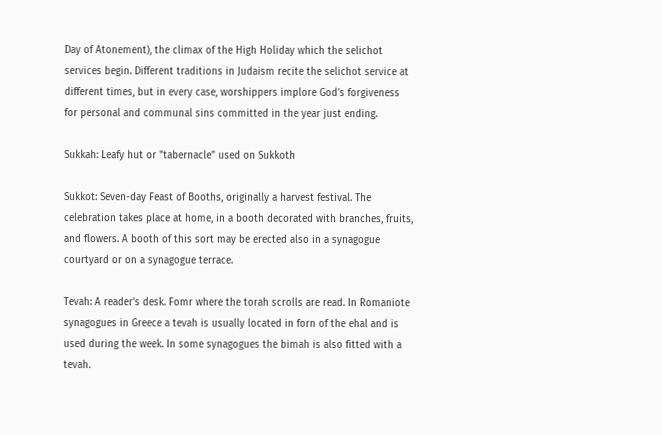Day of Atonement), the climax of the High Holiday which the selichot services begin. Different traditions in Judaism recite the selichot service at different times, but in every case, worshippers implore God’s forgiveness for personal and communal sins committed in the year just ending.

Sukkah: Leafy hut or "tabernacle" used on Sukkoth

Sukkot: Seven-day Feast of Booths, originally a harvest festival. The celebration takes place at home, in a booth decorated with branches, fruits, and flowers. A booth of this sort may be erected also in a synagogue courtyard or on a synagogue terrace.

Tevah: A reader’s desk. Fomr where the torah scrolls are read. In Romaniote synagogues in Greece a tevah is usually located in forn of the ehal and is used during the week. In some synagogues the bimah is also fitted with a tevah.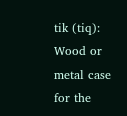tik (tiq): Wood or metal case for the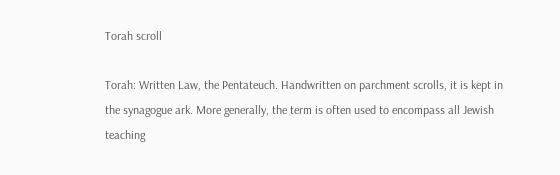Torah scroll

Torah: Written Law, the Pentateuch. Handwritten on parchment scrolls, it is kept in the synagogue ark. More generally, the term is often used to encompass all Jewish teaching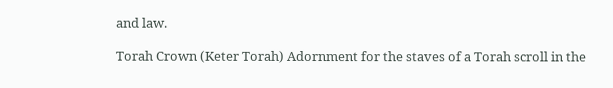and law.

Torah Crown (Keter Torah) Adornment for the staves of a Torah scroll in the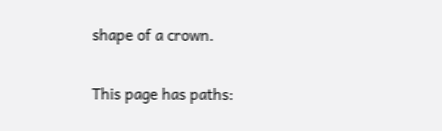shape of a crown.

This page has paths: